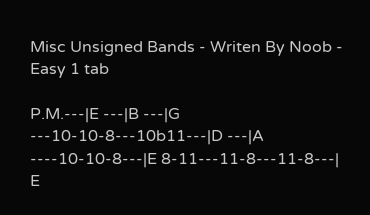Misc Unsigned Bands - Writen By Noob - Easy 1 tab

P.M.---|E ---|B ---|G ---10-10-8---10b11---|D ---|A ----10-10-8---|E 8-11---11-8---11-8---|
E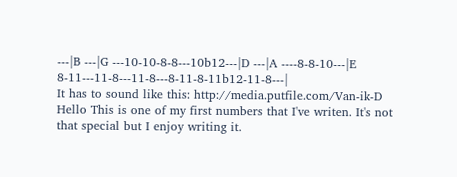---|B ---|G ---10-10-8-8---10b12---|D ---|A ----8-8-10---|E 8-11---11-8---11-8---8-11-8-11b12-11-8---|
It has to sound like this: http://media.putfile.com/Van-ik-D Hello This is one of my first numbers that I've writen. It's not that special but I enjoy writing it.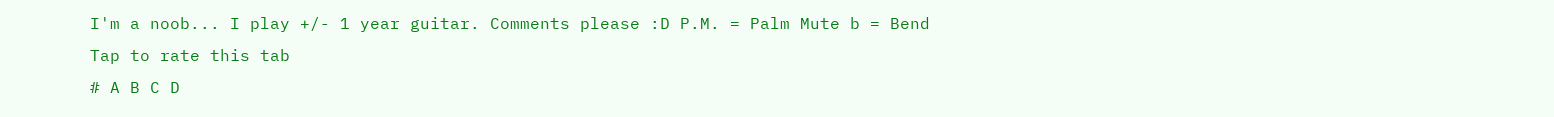I'm a noob... I play +/- 1 year guitar. Comments please :D P.M. = Palm Mute b = Bend
Tap to rate this tab
# A B C D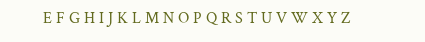E F G H I J K L M N O P Q R S T U V W X Y Z